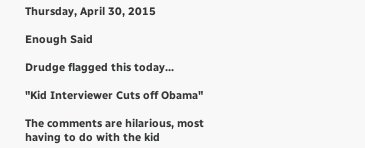Thursday, April 30, 2015

Enough Said

Drudge flagged this today...

"Kid Interviewer Cuts off Obama"

The comments are hilarious, most having to do with the kid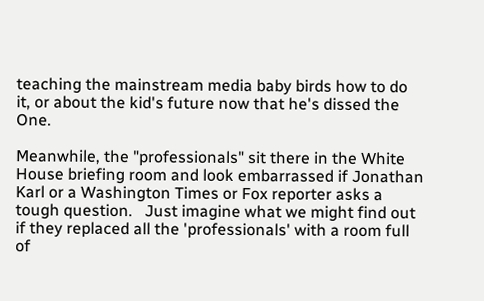teaching the mainstream media baby birds how to do it, or about the kid's future now that he's dissed the One.

Meanwhile, the "professionals" sit there in the White House briefing room and look embarrassed if Jonathan Karl or a Washington Times or Fox reporter asks a tough question.   Just imagine what we might find out if they replaced all the 'professionals' with a room full of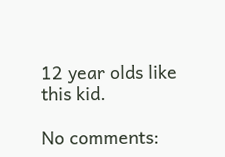12 year olds like this kid.

No comments: